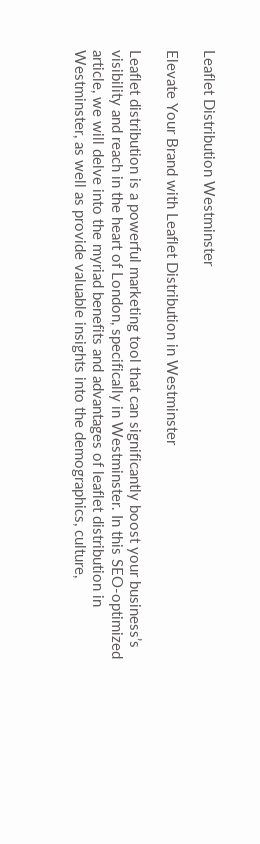Leaflet Distribution Westminster

Elevate Your Brand with Leaflet Distribution in Westminster

Leaflet distribution is a powerful marketing tool that can significantly boost your business’s visibility and reach in the heart of London, specifically in Westminster. In this SEO-optimized article, we will delve into the myriad benefits and advantages of leaflet distribution in Westminster, as well as provide valuable insights into the demographics, culture,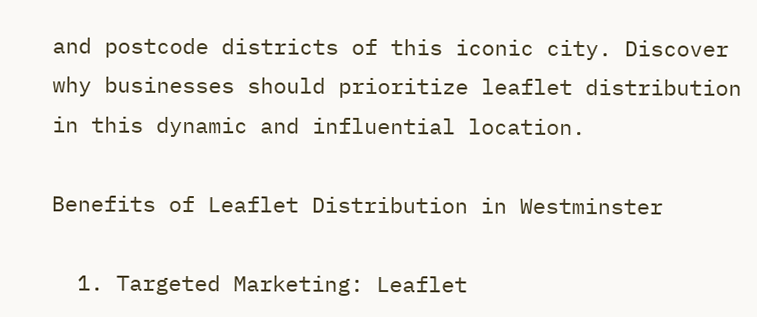and postcode districts of this iconic city. Discover why businesses should prioritize leaflet distribution in this dynamic and influential location.

Benefits of Leaflet Distribution in Westminster

  1. Targeted Marketing: Leaflet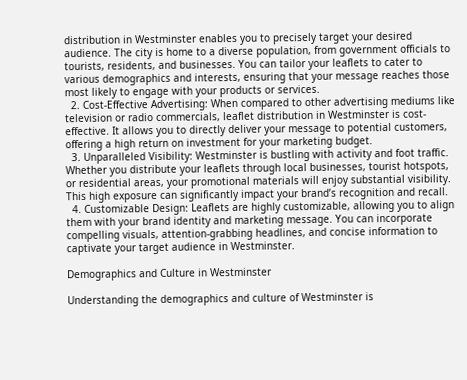distribution in Westminster enables you to precisely target your desired audience. The city is home to a diverse population, from government officials to tourists, residents, and businesses. You can tailor your leaflets to cater to various demographics and interests, ensuring that your message reaches those most likely to engage with your products or services.
  2. Cost-Effective Advertising: When compared to other advertising mediums like television or radio commercials, leaflet distribution in Westminster is cost-effective. It allows you to directly deliver your message to potential customers, offering a high return on investment for your marketing budget.
  3. Unparalleled Visibility: Westminster is bustling with activity and foot traffic. Whether you distribute your leaflets through local businesses, tourist hotspots, or residential areas, your promotional materials will enjoy substantial visibility. This high exposure can significantly impact your brand’s recognition and recall.
  4. Customizable Design: Leaflets are highly customizable, allowing you to align them with your brand identity and marketing message. You can incorporate compelling visuals, attention-grabbing headlines, and concise information to captivate your target audience in Westminster.

Demographics and Culture in Westminster

Understanding the demographics and culture of Westminster is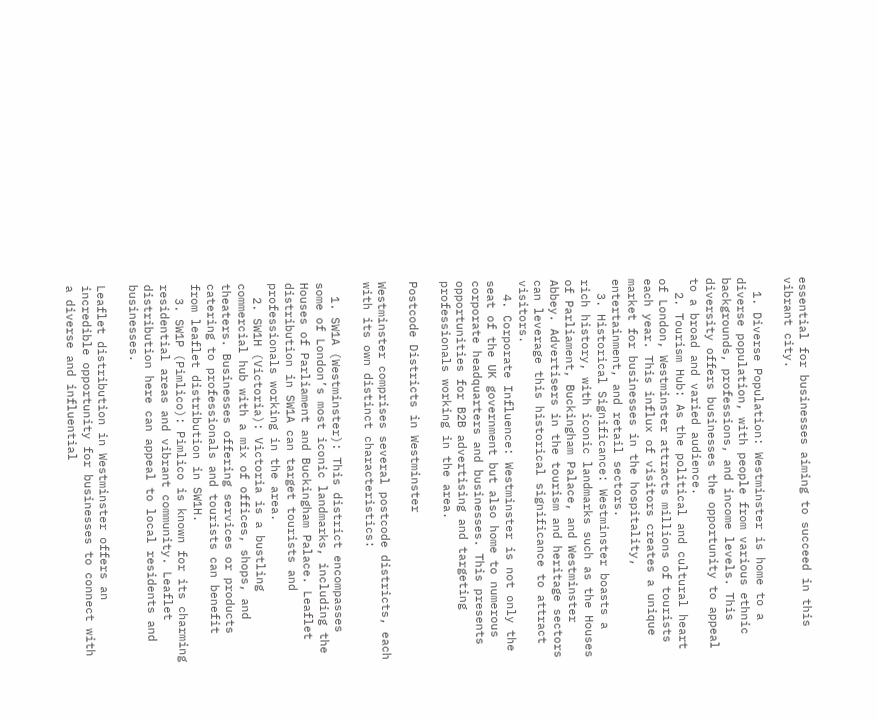essential for businesses aiming to succeed in this vibrant city.

  1. Diverse Population: Westminster is home to a diverse population, with people from various ethnic backgrounds, professions, and income levels. This diversity offers businesses the opportunity to appeal to a broad and varied audience.
  2. Tourism Hub: As the political and cultural heart of London, Westminster attracts millions of tourists each year. This influx of visitors creates a unique market for businesses in the hospitality, entertainment, and retail sectors.
  3. Historical Significance: Westminster boasts a rich history, with iconic landmarks such as the Houses of Parliament, Buckingham Palace, and Westminster Abbey. Advertisers in the tourism and heritage sectors can leverage this historical significance to attract visitors.
  4. Corporate Influence: Westminster is not only the seat of the UK government but also home to numerous corporate headquarters and businesses. This presents opportunities for B2B advertising and targeting professionals working in the area.

Postcode Districts in Westminster

Westminster comprises several postcode districts, each with its own distinct characteristics:

  1. SW1A (Westminster): This district encompasses some of London’s most iconic landmarks, including the Houses of Parliament and Buckingham Palace. Leaflet distribution in SW1A can target tourists and professionals working in the area.
  2. SW1H (Victoria): Victoria is a bustling commercial hub with a mix of offices, shops, and theaters. Businesses offering services or products catering to professionals and tourists can benefit from leaflet distribution in SW1H.
  3. SW1P (Pimlico): Pimlico is known for its charming residential areas and vibrant community. Leaflet distribution here can appeal to local residents and businesses.

Leaflet distribution in Westminster offers an incredible opportunity for businesses to connect with a diverse and influential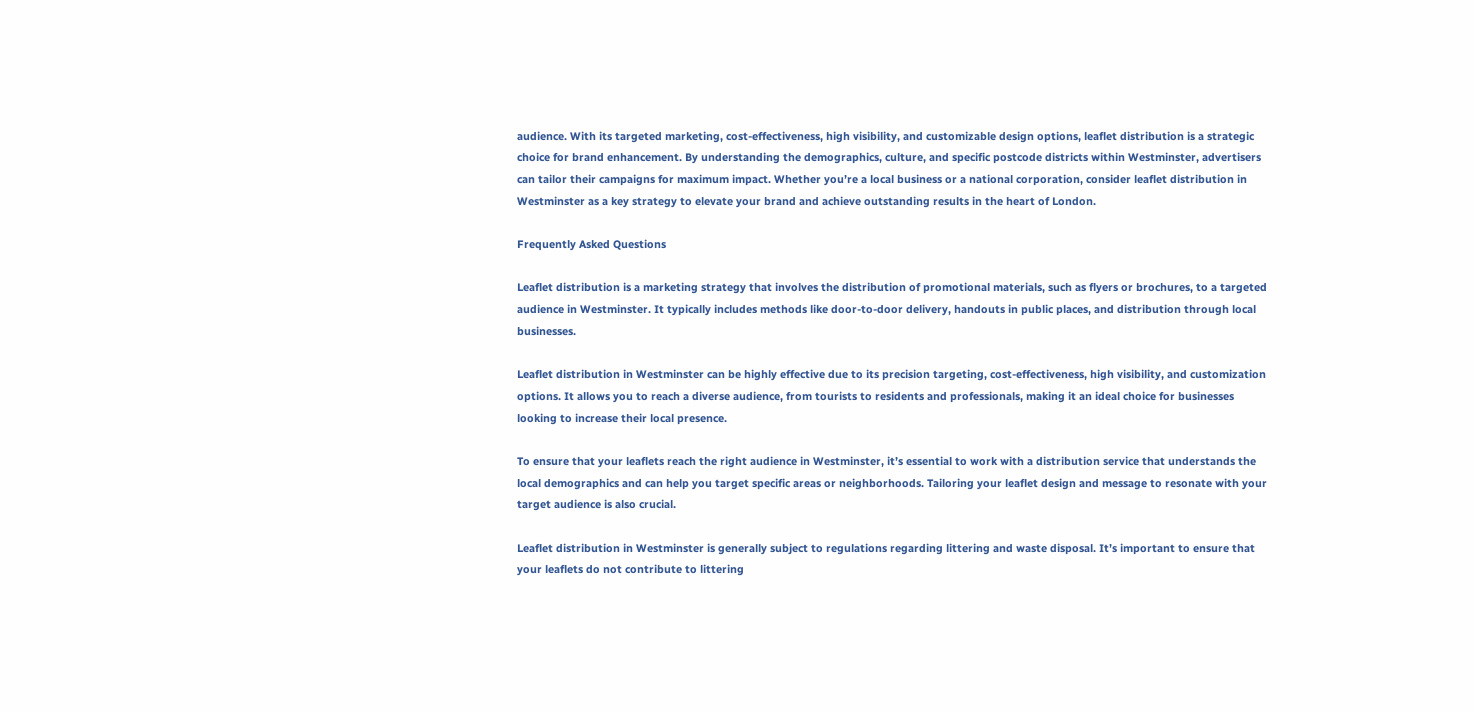audience. With its targeted marketing, cost-effectiveness, high visibility, and customizable design options, leaflet distribution is a strategic choice for brand enhancement. By understanding the demographics, culture, and specific postcode districts within Westminster, advertisers can tailor their campaigns for maximum impact. Whether you’re a local business or a national corporation, consider leaflet distribution in Westminster as a key strategy to elevate your brand and achieve outstanding results in the heart of London.

Frequently Asked Questions

Leaflet distribution is a marketing strategy that involves the distribution of promotional materials, such as flyers or brochures, to a targeted audience in Westminster. It typically includes methods like door-to-door delivery, handouts in public places, and distribution through local businesses.

Leaflet distribution in Westminster can be highly effective due to its precision targeting, cost-effectiveness, high visibility, and customization options. It allows you to reach a diverse audience, from tourists to residents and professionals, making it an ideal choice for businesses looking to increase their local presence.

To ensure that your leaflets reach the right audience in Westminster, it’s essential to work with a distribution service that understands the local demographics and can help you target specific areas or neighborhoods. Tailoring your leaflet design and message to resonate with your target audience is also crucial.

Leaflet distribution in Westminster is generally subject to regulations regarding littering and waste disposal. It’s important to ensure that your leaflets do not contribute to littering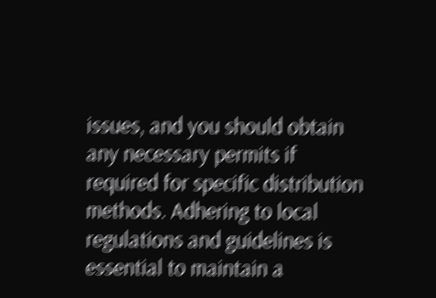issues, and you should obtain any necessary permits if required for specific distribution methods. Adhering to local regulations and guidelines is essential to maintain a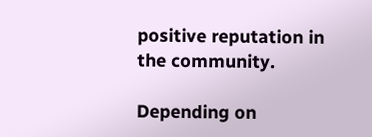positive reputation in the community.

Depending on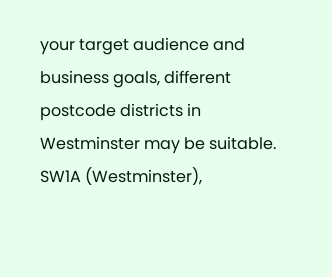your target audience and business goals, different postcode districts in Westminster may be suitable. SW1A (Westminster),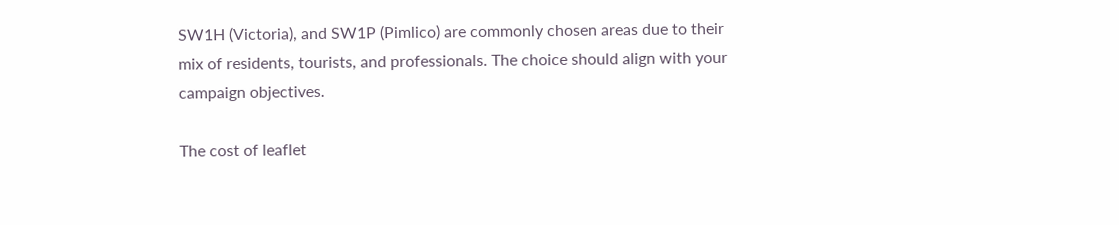SW1H (Victoria), and SW1P (Pimlico) are commonly chosen areas due to their mix of residents, tourists, and professionals. The choice should align with your campaign objectives.

The cost of leaflet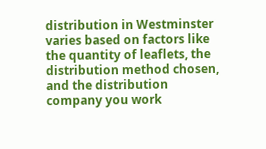distribution in Westminster varies based on factors like the quantity of leaflets, the distribution method chosen, and the distribution company you work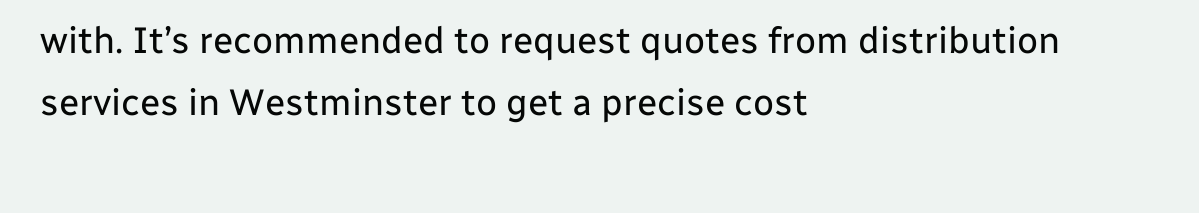with. It’s recommended to request quotes from distribution services in Westminster to get a precise cost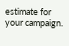estimate for your campaign.